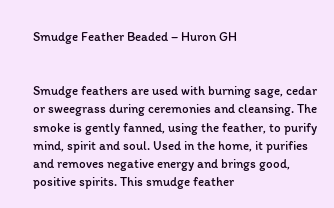Smudge Feather Beaded – Huron GH


Smudge feathers are used with burning sage, cedar or sweegrass during ceremonies and cleansing. The smoke is gently fanned, using the feather, to purify mind, spirit and soul. Used in the home, it purifies and removes negative energy and brings good, positive spirits. This smudge feather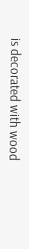is decorated with wood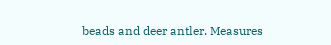beads and deer antler. Measures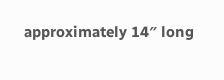approximately 14″ long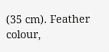(35 cm). Feather colour,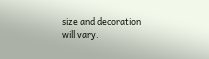size and decoration will vary.